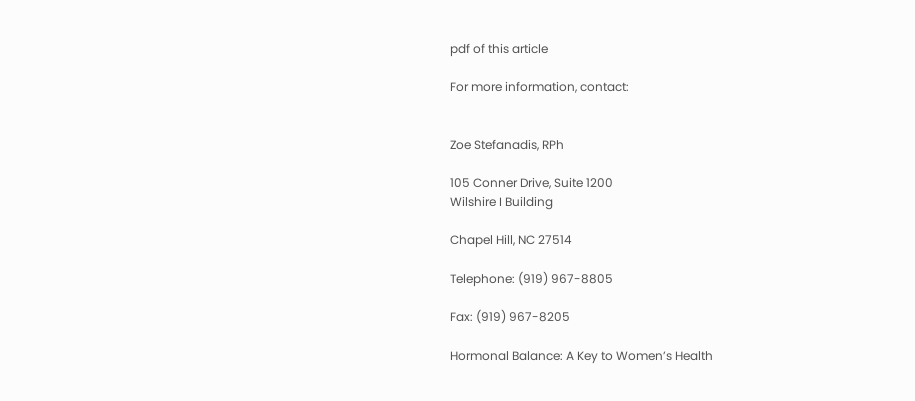pdf of this article

For more information, contact:


Zoe Stefanadis, RPh

105 Conner Drive, Suite 1200
Wilshire I Building

Chapel Hill, NC 27514

Telephone: (919) 967-8805

Fax: (919) 967-8205

Hormonal Balance: A Key to Women’s Health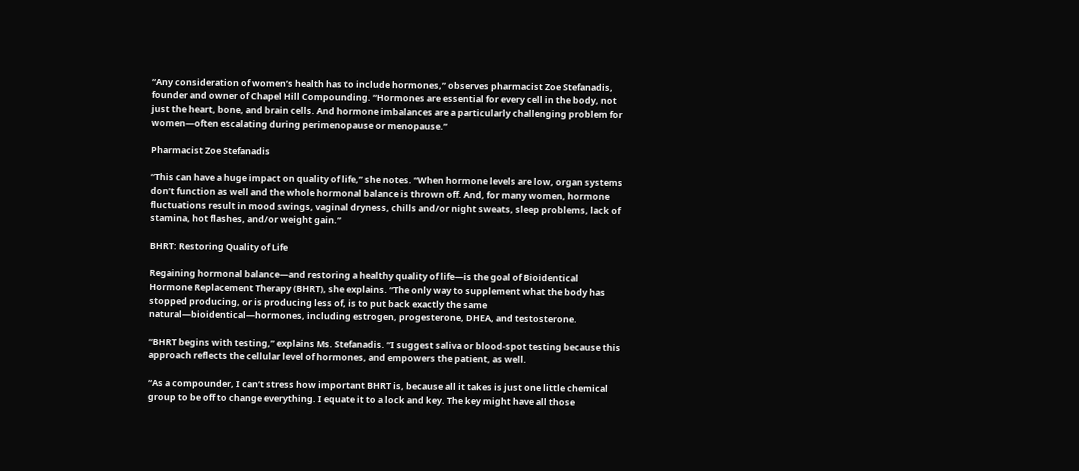“Any consideration of women’s health has to include hormones,” observes pharmacist Zoe Stefanadis, founder and owner of Chapel Hill Compounding. “Hormones are essential for every cell in the body, not just the heart, bone, and brain cells. And hormone imbalances are a particularly challenging problem for women—often escalating during perimenopause or menopause.”

Pharmacist Zoe Stefanadis

“This can have a huge impact on quality of life,” she notes. “When hormone levels are low, organ systems don’t function as well and the whole hormonal balance is thrown off. And, for many women, hormone fluctuations result in mood swings, vaginal dryness, chills and/or night sweats, sleep problems, lack of stamina, hot flashes, and/or weight gain.”

BHRT: Restoring Quality of Life

Regaining hormonal balance—and restoring a healthy quality of life—is the goal of Bioidentical Hormone Replacement Therapy (BHRT), she explains. “The only way to supplement what the body has stopped producing, or is producing less of, is to put back exactly the same natural—bioidentical—hormones, including estrogen, progesterone, DHEA, and testosterone.

“BHRT begins with testing,” explains Ms. Stefanadis. “I suggest saliva or blood-spot testing because this approach reflects the cellular level of hormones, and empowers the patient, as well.

“As a compounder, I can’t stress how important BHRT is, because all it takes is just one little chemical group to be off to change everything. I equate it to a lock and key. The key might have all those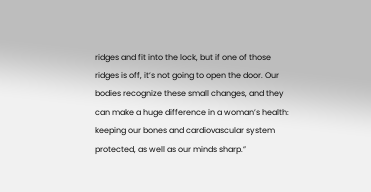ridges and fit into the lock, but if one of those ridges is off, it’s not going to open the door. Our bodies recognize these small changes, and they can make a huge difference in a woman’s health: keeping our bones and cardiovascular system protected, as well as our minds sharp.”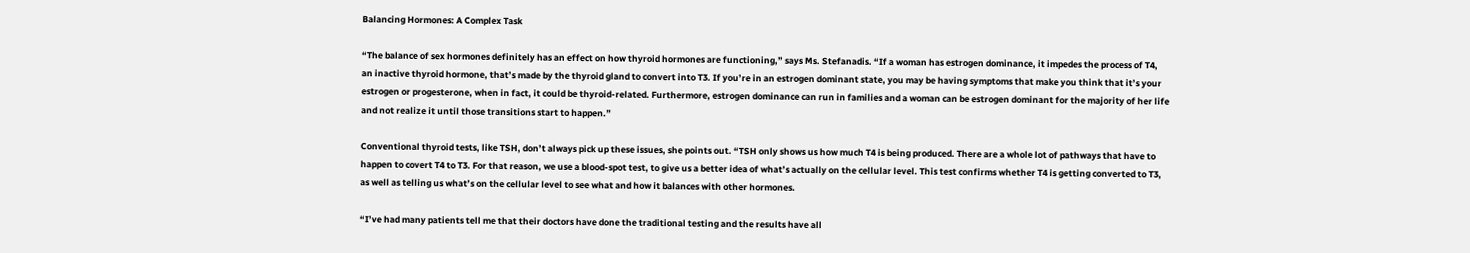Balancing Hormones: A Complex Task

“The balance of sex hormones definitely has an effect on how thyroid hormones are functioning,” says Ms. Stefanadis. “If a woman has estrogen dominance, it impedes the process of T4, an inactive thyroid hormone, that’s made by the thyroid gland to convert into T3. If you’re in an estrogen dominant state, you may be having symptoms that make you think that it’s your estrogen or progesterone, when in fact, it could be thyroid-related. Furthermore, estrogen dominance can run in families and a woman can be estrogen dominant for the majority of her life and not realize it until those transitions start to happen.”

Conventional thyroid tests, like TSH, don’t always pick up these issues, she points out. “TSH only shows us how much T4 is being produced. There are a whole lot of pathways that have to happen to covert T4 to T3. For that reason, we use a blood-spot test, to give us a better idea of what’s actually on the cellular level. This test confirms whether T4 is getting converted to T3, as well as telling us what’s on the cellular level to see what and how it balances with other hormones.

“I’ve had many patients tell me that their doctors have done the traditional testing and the results have all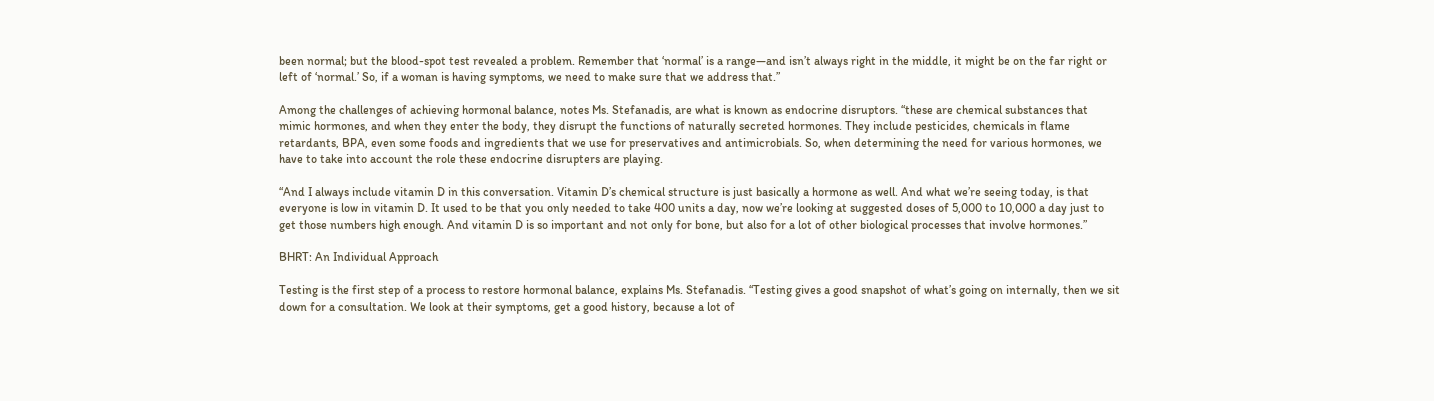been normal; but the blood-spot test revealed a problem. Remember that ‘normal’ is a range—and isn’t always right in the middle, it might be on the far right or left of ‘normal.’ So, if a woman is having symptoms, we need to make sure that we address that.”

Among the challenges of achieving hormonal balance, notes Ms. Stefanadis, are what is known as endocrine disruptors. “these are chemical substances that mimic hormones, and when they enter the body, they disrupt the functions of naturally secreted hormones. They include pesticides, chemicals in flame retardants, BPA, even some foods and ingredients that we use for preservatives and antimicrobials. So, when determining the need for various hormones, we have to take into account the role these endocrine disrupters are playing.

“And I always include vitamin D in this conversation. Vitamin D’s chemical structure is just basically a hormone as well. And what we’re seeing today, is that everyone is low in vitamin D. It used to be that you only needed to take 400 units a day, now we’re looking at suggested doses of 5,000 to 10,000 a day just to get those numbers high enough. And vitamin D is so important and not only for bone, but also for a lot of other biological processes that involve hormones.”

BHRT: An Individual Approach

Testing is the first step of a process to restore hormonal balance, explains Ms. Stefanadis. “Testing gives a good snapshot of what’s going on internally, then we sit down for a consultation. We look at their symptoms, get a good history, because a lot of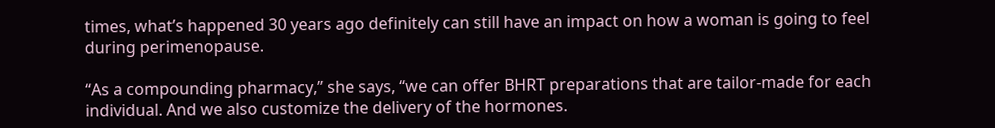times, what’s happened 30 years ago definitely can still have an impact on how a woman is going to feel during perimenopause.

“As a compounding pharmacy,” she says, “we can offer BHRT preparations that are tailor-made for each individual. And we also customize the delivery of the hormones.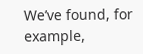We’ve found, for example,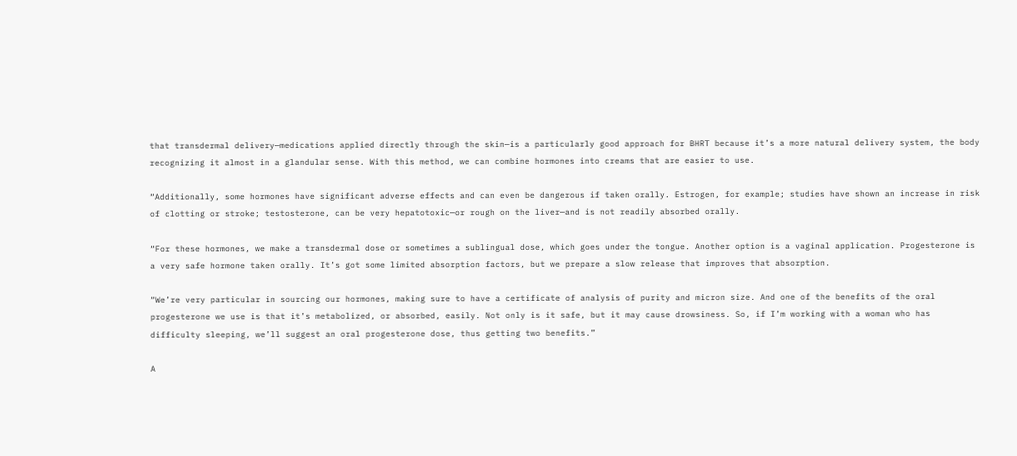that transdermal delivery—medications applied directly through the skin—is a particularly good approach for BHRT because it’s a more natural delivery system, the body recognizing it almost in a glandular sense. With this method, we can combine hormones into creams that are easier to use.

“Additionally, some hormones have significant adverse effects and can even be dangerous if taken orally. Estrogen, for example; studies have shown an increase in risk of clotting or stroke; testosterone, can be very hepatotoxic—or rough on the liver—and is not readily absorbed orally.

“For these hormones, we make a transdermal dose or sometimes a sublingual dose, which goes under the tongue. Another option is a vaginal application. Progesterone is a very safe hormone taken orally. It’s got some limited absorption factors, but we prepare a slow release that improves that absorption.

“We’re very particular in sourcing our hormones, making sure to have a certificate of analysis of purity and micron size. And one of the benefits of the oral progesterone we use is that it’s metabolized, or absorbed, easily. Not only is it safe, but it may cause drowsiness. So, if I’m working with a woman who has difficulty sleeping, we’ll suggest an oral progesterone dose, thus getting two benefits.”

A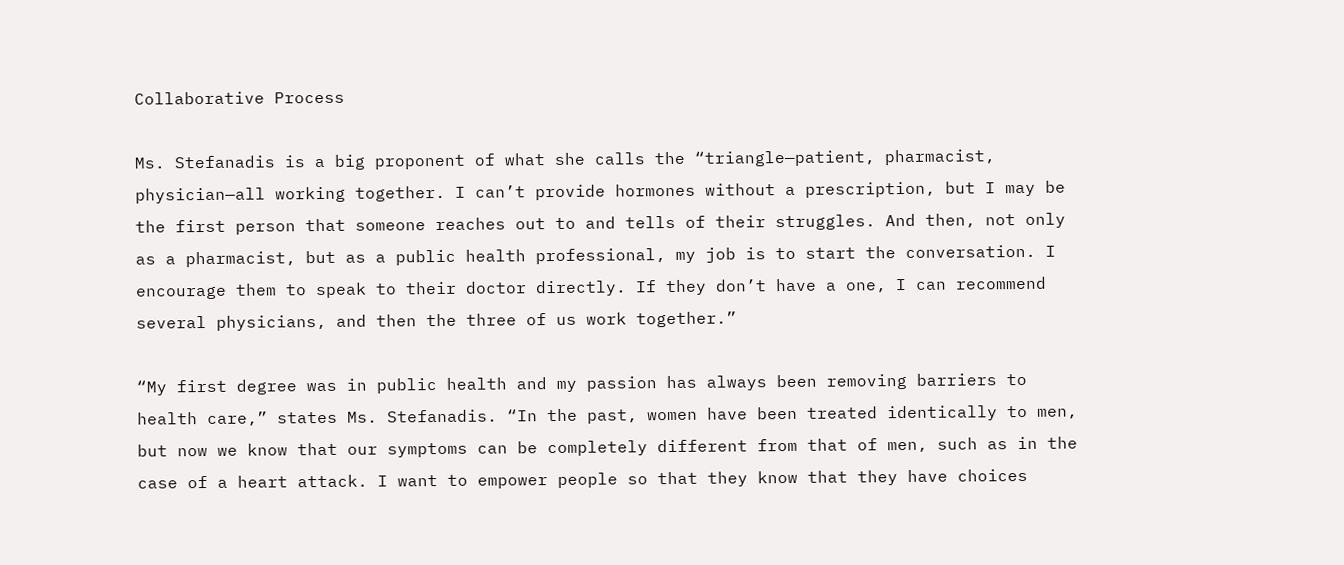Collaborative Process

Ms. Stefanadis is a big proponent of what she calls the “triangle—patient, pharmacist, physician—all working together. I can’t provide hormones without a prescription, but I may be the first person that someone reaches out to and tells of their struggles. And then, not only as a pharmacist, but as a public health professional, my job is to start the conversation. I encourage them to speak to their doctor directly. If they don’t have a one, I can recommend several physicians, and then the three of us work together.”

“My first degree was in public health and my passion has always been removing barriers to health care,” states Ms. Stefanadis. “In the past, women have been treated identically to men, but now we know that our symptoms can be completely different from that of men, such as in the case of a heart attack. I want to empower people so that they know that they have choices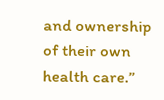and ownership of their own health care.”